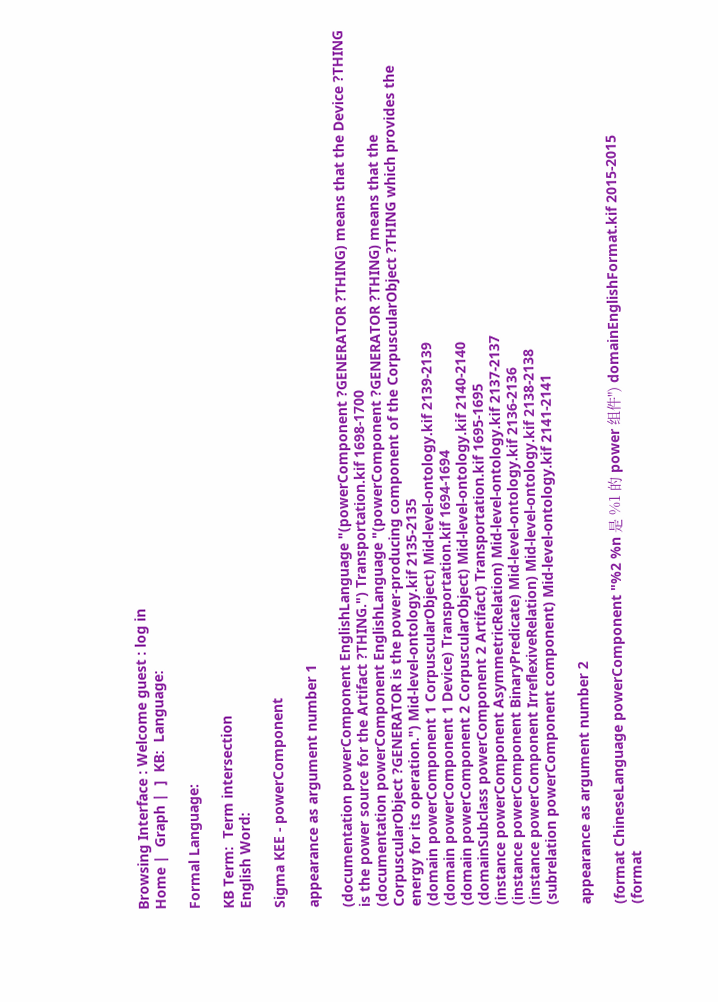Browsing Interface : Welcome guest : log in
Home |  Graph |  ]  KB:  Language:

Formal Language:

KB Term:  Term intersection
English Word:

Sigma KEE - powerComponent

appearance as argument number 1

(documentation powerComponent EnglishLanguage "(powerComponent ?GENERATOR ?THING) means that the Device ?THING is the power source for the Artifact ?THING.") Transportation.kif 1698-1700
(documentation powerComponent EnglishLanguage "(powerComponent ?GENERATOR ?THING) means that the CorpuscularObject ?GENERATOR is the power-producing component of the CorpuscularObject ?THING which provides the energy for its operation.") Mid-level-ontology.kif 2135-2135
(domain powerComponent 1 CorpuscularObject) Mid-level-ontology.kif 2139-2139
(domain powerComponent 1 Device) Transportation.kif 1694-1694
(domain powerComponent 2 CorpuscularObject) Mid-level-ontology.kif 2140-2140
(domainSubclass powerComponent 2 Artifact) Transportation.kif 1695-1695
(instance powerComponent AsymmetricRelation) Mid-level-ontology.kif 2137-2137
(instance powerComponent BinaryPredicate) Mid-level-ontology.kif 2136-2136
(instance powerComponent IrreflexiveRelation) Mid-level-ontology.kif 2138-2138
(subrelation powerComponent component) Mid-level-ontology.kif 2141-2141

appearance as argument number 2

(format ChineseLanguage powerComponent "%2 %n 是 %1 的 power 组件") domainEnglishFormat.kif 2015-2015
(format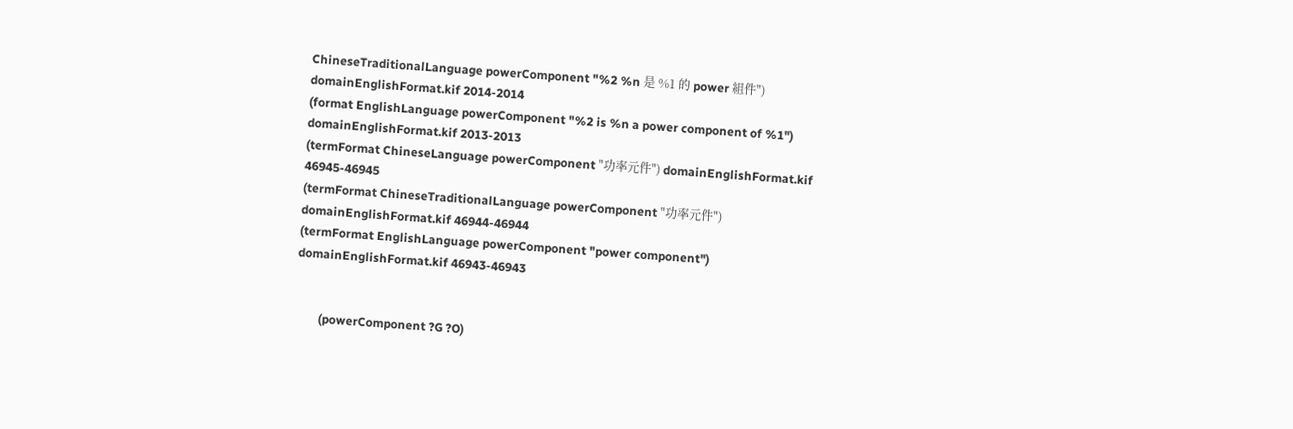ChineseTraditionalLanguage powerComponent "%2 %n 是 %1 的 power 組件") domainEnglishFormat.kif 2014-2014
(format EnglishLanguage powerComponent "%2 is %n a power component of %1") domainEnglishFormat.kif 2013-2013
(termFormat ChineseLanguage powerComponent "功率元件") domainEnglishFormat.kif 46945-46945
(termFormat ChineseTraditionalLanguage powerComponent "功率元件") domainEnglishFormat.kif 46944-46944
(termFormat EnglishLanguage powerComponent "power component") domainEnglishFormat.kif 46943-46943


        (powerComponent ?G ?O)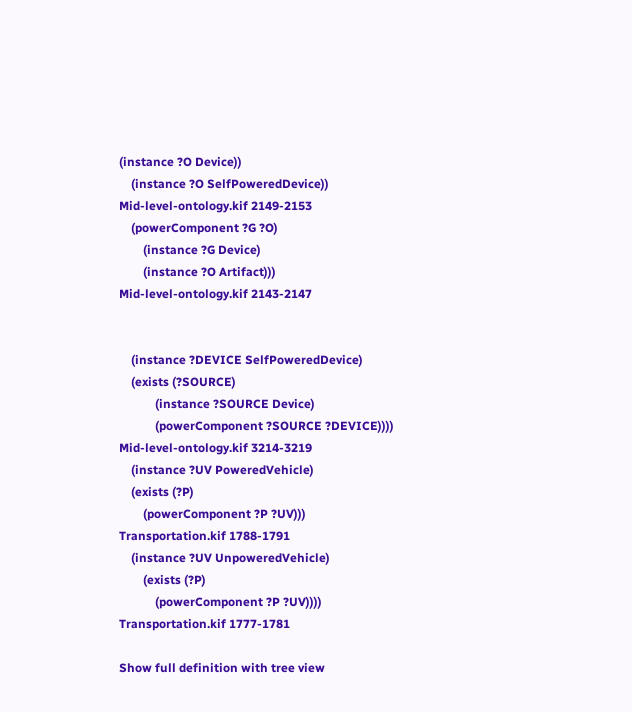(instance ?O Device))
    (instance ?O SelfPoweredDevice))
Mid-level-ontology.kif 2149-2153
    (powerComponent ?G ?O)
        (instance ?G Device)
        (instance ?O Artifact)))
Mid-level-ontology.kif 2143-2147


    (instance ?DEVICE SelfPoweredDevice)
    (exists (?SOURCE)
            (instance ?SOURCE Device)
            (powerComponent ?SOURCE ?DEVICE))))
Mid-level-ontology.kif 3214-3219
    (instance ?UV PoweredVehicle)
    (exists (?P)
        (powerComponent ?P ?UV)))
Transportation.kif 1788-1791
    (instance ?UV UnpoweredVehicle)
        (exists (?P)
            (powerComponent ?P ?UV))))
Transportation.kif 1777-1781

Show full definition with tree view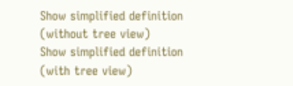Show simplified definition (without tree view)
Show simplified definition (with tree view)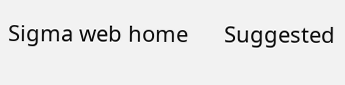Sigma web home      Suggested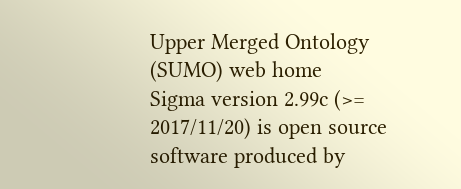Upper Merged Ontology (SUMO) web home
Sigma version 2.99c (>= 2017/11/20) is open source software produced by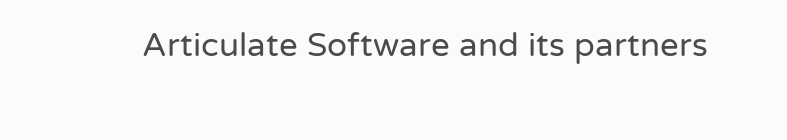Articulate Software and its partners